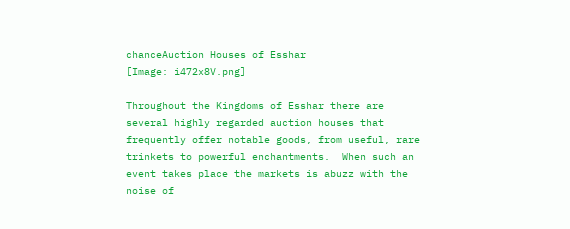chanceAuction Houses of Esshar
[Image: i472x8V.png]

Throughout the Kingdoms of Esshar there are several highly regarded auction houses that frequently offer notable goods, from useful, rare trinkets to powerful enchantments.  When such an event takes place the markets is abuzz with the noise of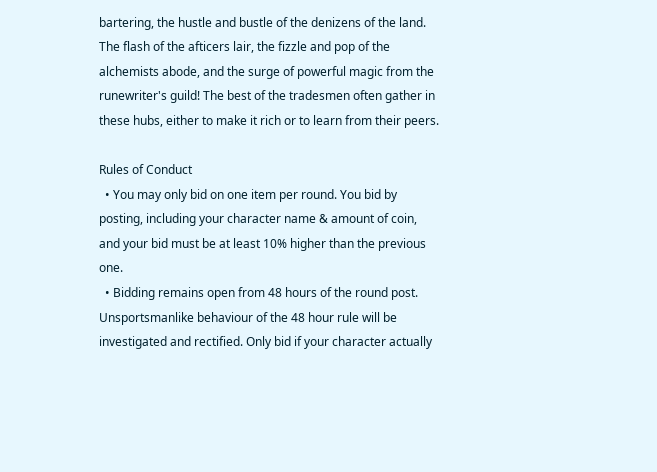bartering, the hustle and bustle of the denizens of the land. The flash of the afticers lair, the fizzle and pop of the alchemists abode, and the surge of powerful magic from the runewriter's guild! The best of the tradesmen often gather in these hubs, either to make it rich or to learn from their peers.

Rules of Conduct
  • You may only bid on one item per round. You bid by posting, including your character name & amount of coin, and your bid must be at least 10% higher than the previous one.
  • Bidding remains open from 48 hours of the round post. Unsportsmanlike behaviour of the 48 hour rule will be investigated and rectified. Only bid if your character actually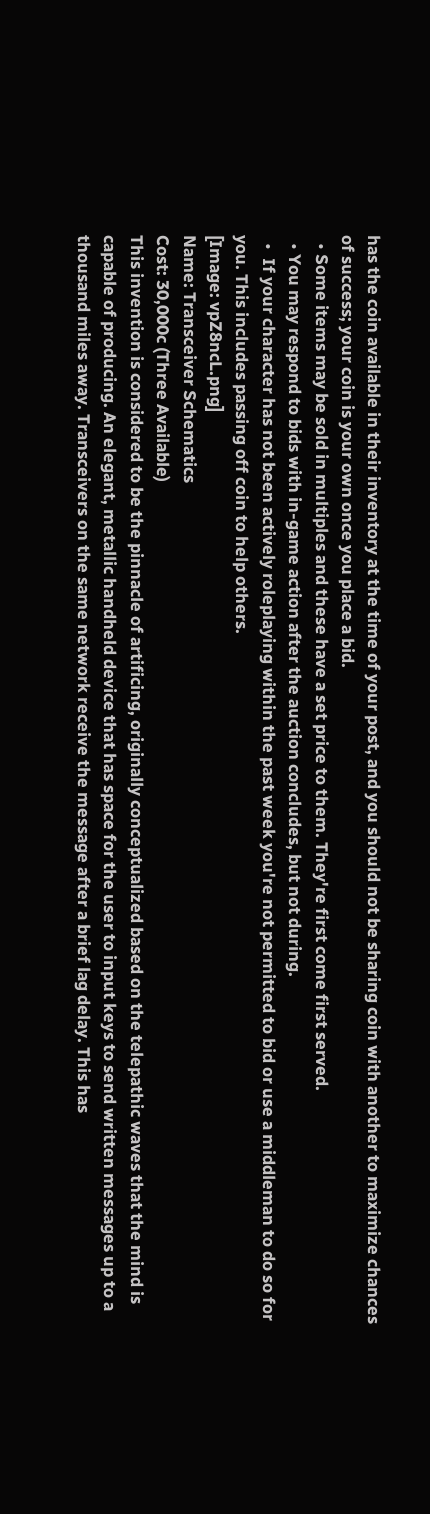has the coin available in their inventory at the time of your post, and you should not be sharing coin with another to maximize chances of success; your coin is your own once you place a bid.
  • Some items may be sold in multiples and these have a set price to them. They're first come first served.
  • You may respond to bids with in-game action after the auction concludes, but not during.
  •  If your character has not been actively roleplaying within the past week you're not permitted to bid or use a middleman to do so for you. This includes passing off coin to help others.
[Image: vpZ8ncL.png]
Name: Transceiver Schematics
Cost: 30,000c (Three Available)
This invention is considered to be the pinnacle of artificing, originally conceptualized based on the telepathic waves that the mind is capable of producing. An elegant, metallic handheld device that has space for the user to input keys to send written messages up to a thousand miles away. Transceivers on the same network receive the message after a brief lag delay. This has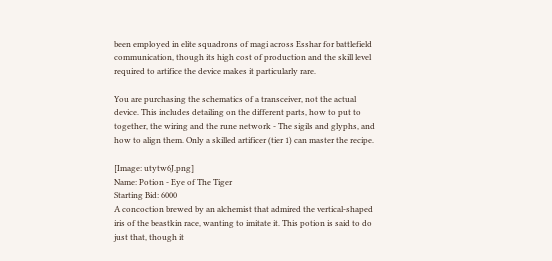been employed in elite squadrons of magi across Esshar for battlefield communication, though its high cost of production and the skill level required to artifice the device makes it particularly rare.

You are purchasing the schematics of a transceiver, not the actual device. This includes detailing on the different parts, how to put to together, the wiring and the rune network - The sigils and glyphs, and how to align them. Only a skilled artificer (tier 1) can master the recipe.

[Image: utytw6J.png]
Name: Potion - Eye of The Tiger
Starting Bid: 6000
A concoction brewed by an alchemist that admired the vertical-shaped iris of the beastkin race, wanting to imitate it. This potion is said to do just that, though it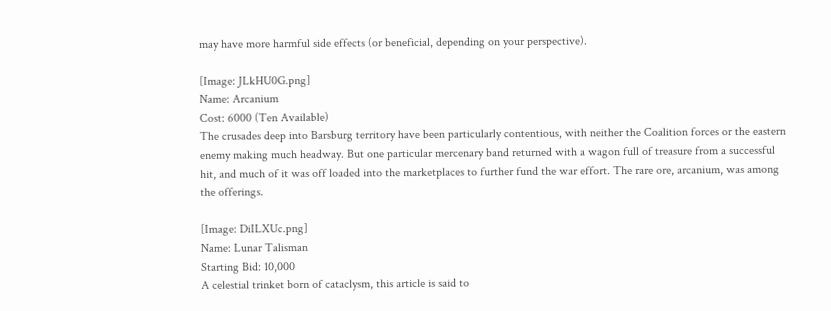may have more harmful side effects (or beneficial, depending on your perspective).

[Image: JLkHU0G.png]
Name: Arcanium
Cost: 6000 (Ten Available)
The crusades deep into Barsburg territory have been particularly contentious, with neither the Coalition forces or the eastern enemy making much headway. But one particular mercenary band returned with a wagon full of treasure from a successful hit, and much of it was off loaded into the marketplaces to further fund the war effort. The rare ore, arcanium, was among the offerings.

[Image: DiILXUc.png]
Name: Lunar Talisman
Starting Bid: 10,000
A celestial trinket born of cataclysm, this article is said to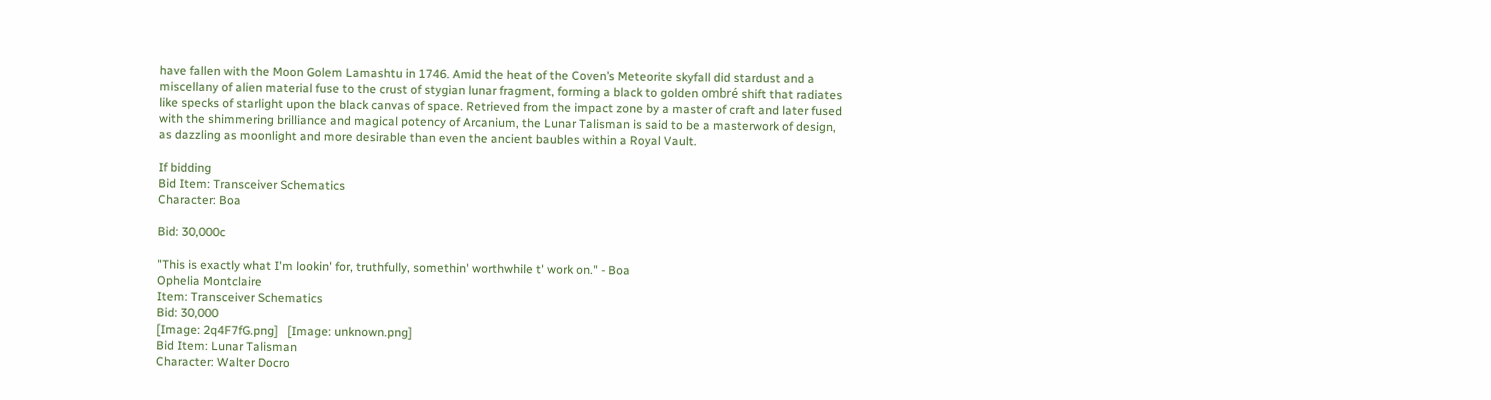have fallen with the Moon Golem Lamashtu in 1746. Amid the heat of the Coven’s Meteorite skyfall did stardust and a miscellany of alien material fuse to the crust of stygian lunar fragment, forming a black to golden ombré shift that radiates like specks of starlight upon the black canvas of space. Retrieved from the impact zone by a master of craft and later fused with the shimmering brilliance and magical potency of Arcanium, the Lunar Talisman is said to be a masterwork of design, as dazzling as moonlight and more desirable than even the ancient baubles within a Royal Vault.

If bidding
Bid Item: Transceiver Schematics
Character: Boa

Bid: 30,000c

"This is exactly what I'm lookin' for, truthfully, somethin' worthwhile t' work on." - Boa
Ophelia Montclaire
Item: Transceiver Schematics
Bid: 30,000
[Image: 2q4F7fG.png]   [Image: unknown.png]
Bid Item: Lunar Talisman
Character: Walter Docro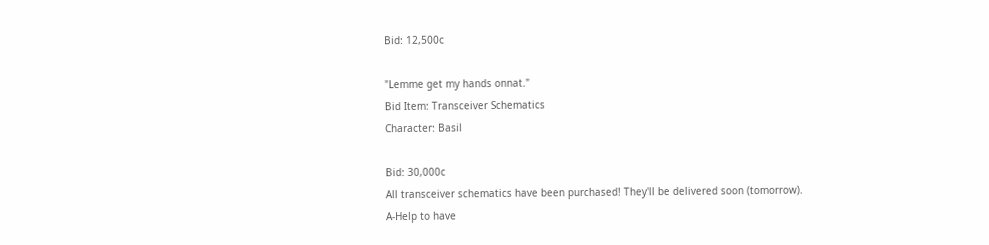Bid: 12,500c

"Lemme get my hands onnat."
Bid Item: Transceiver Schematics
Character: Basil

Bid: 30,000c
All transceiver schematics have been purchased! They'll be delivered soon (tomorrow).
A-Help to have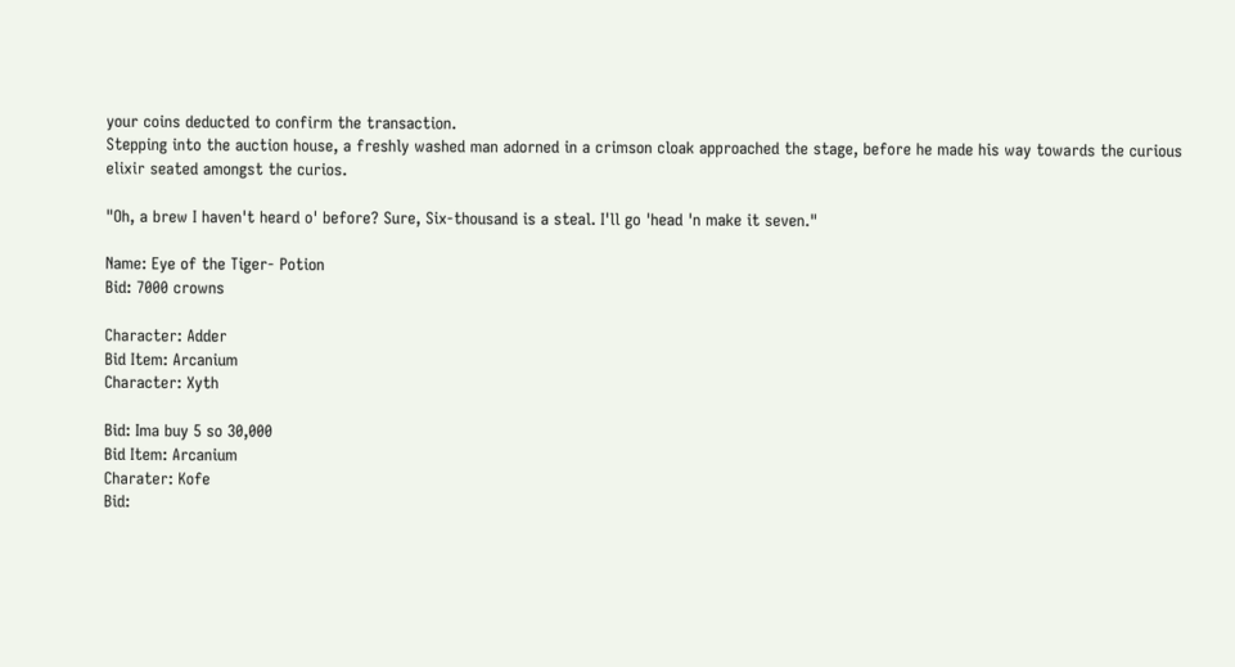your coins deducted to confirm the transaction.
Stepping into the auction house, a freshly washed man adorned in a crimson cloak approached the stage, before he made his way towards the curious elixir seated amongst the curios.

"Oh, a brew I haven't heard o' before? Sure, Six-thousand is a steal. I'll go 'head 'n make it seven."

Name: Eye of the Tiger- Potion
Bid: 7000 crowns

Character: Adder
Bid Item: Arcanium
Character: Xyth

Bid: Ima buy 5 so 30,000
Bid Item: Arcanium
Charater: Kofe
Bid: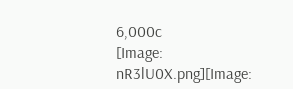6,000c
[Image: nR3lU0X.png][Image: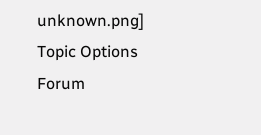unknown.png]
Topic Options
Forum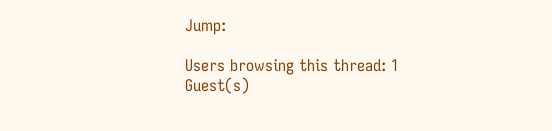Jump:

Users browsing this thread: 1 Guest(s)